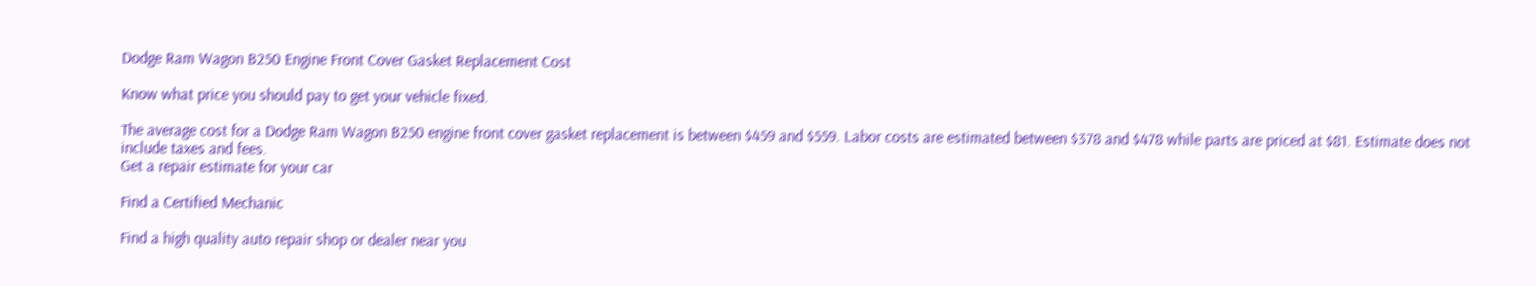Dodge Ram Wagon B250 Engine Front Cover Gasket Replacement Cost

Know what price you should pay to get your vehicle fixed.

The average cost for a Dodge Ram Wagon B250 engine front cover gasket replacement is between $459 and $559. Labor costs are estimated between $378 and $478 while parts are priced at $81. Estimate does not include taxes and fees.
Get a repair estimate for your car

Find a Certified Mechanic

Find a high quality auto repair shop or dealer near you